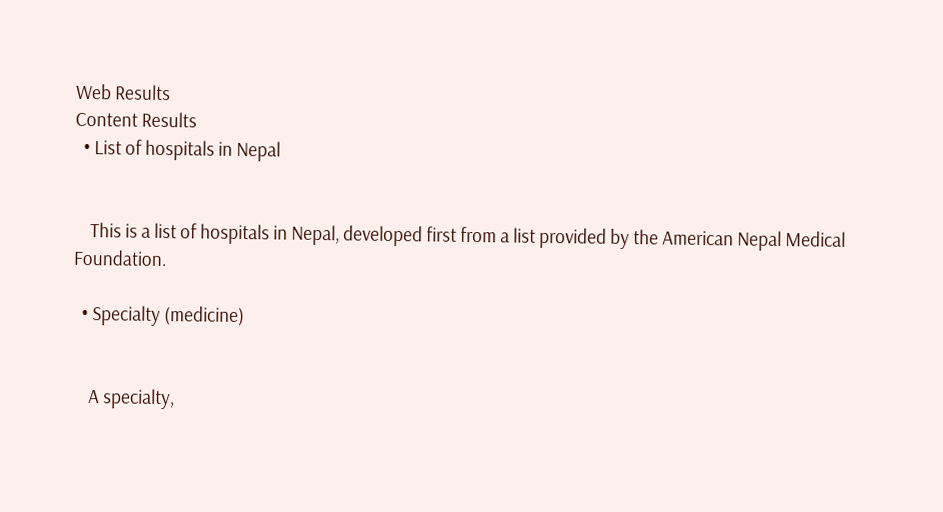Web Results
Content Results
  • List of hospitals in Nepal


    This is a list of hospitals in Nepal, developed first from a list provided by the American Nepal Medical Foundation.

  • Specialty (medicine)


    A specialty,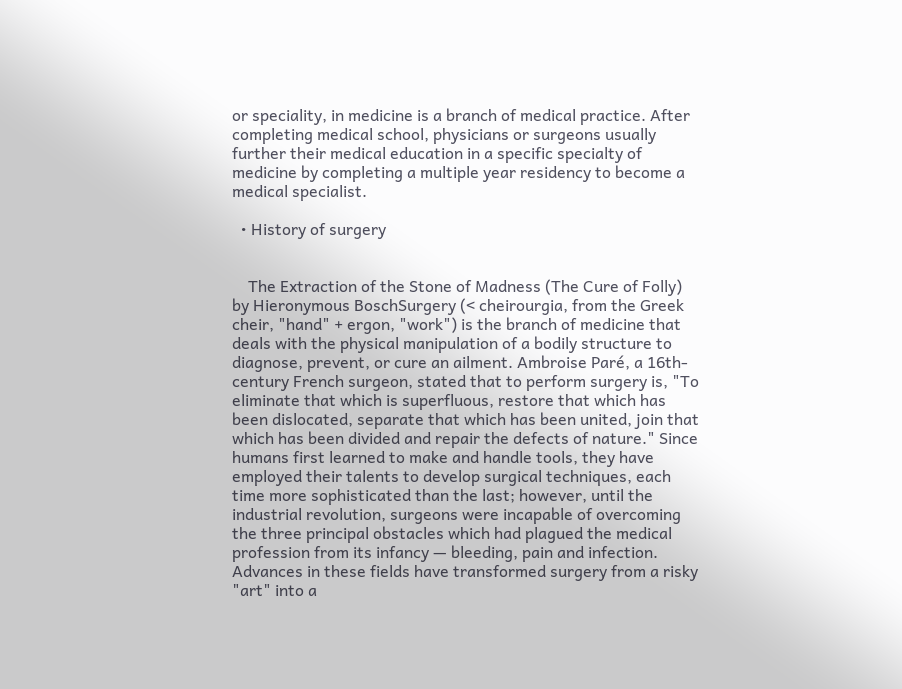or speciality, in medicine is a branch of medical practice. After completing medical school, physicians or surgeons usually further their medical education in a specific specialty of medicine by completing a multiple year residency to become a medical specialist.

  • History of surgery


    The Extraction of the Stone of Madness (The Cure of Folly) by Hieronymous BoschSurgery (< cheirourgia, from the Greek cheir, "hand" + ergon, "work") is the branch of medicine that deals with the physical manipulation of a bodily structure to diagnose, prevent, or cure an ailment. Ambroise Paré, a 16th-century French surgeon, stated that to perform surgery is, "To eliminate that which is superfluous, restore that which has been dislocated, separate that which has been united, join that which has been divided and repair the defects of nature." Since humans first learned to make and handle tools, they have employed their talents to develop surgical techniques, each time more sophisticated than the last; however, until the industrial revolution, surgeons were incapable of overcoming the three principal obstacles which had plagued the medical profession from its infancy — bleeding, pain and infection. Advances in these fields have transformed surgery from a risky "art" into a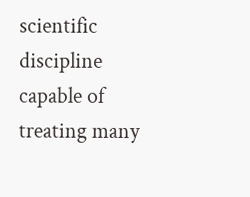scientific discipline capable of treating many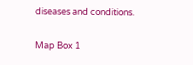diseases and conditions.

Map Box 1